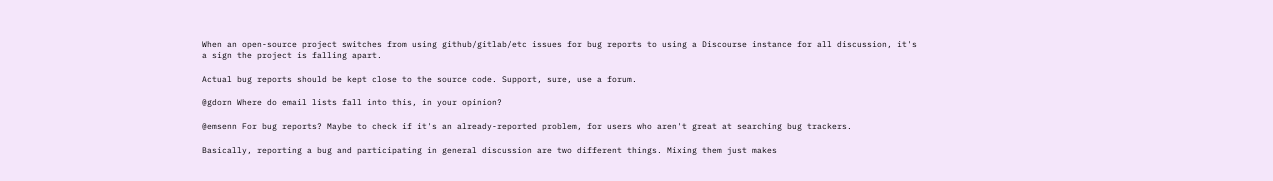When an open-source project switches from using github/gitlab/etc issues for bug reports to using a Discourse instance for all discussion, it's a sign the project is falling apart.

Actual bug reports should be kept close to the source code. Support, sure, use a forum.

@gdorn Where do email lists fall into this, in your opinion?

@emsenn For bug reports? Maybe to check if it's an already-reported problem, for users who aren't great at searching bug trackers.

Basically, reporting a bug and participating in general discussion are two different things. Mixing them just makes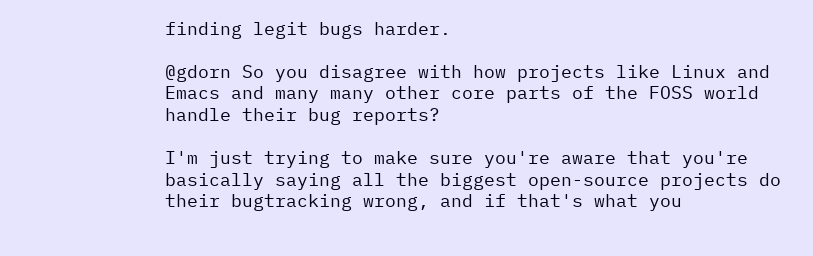finding legit bugs harder.

@gdorn So you disagree with how projects like Linux and Emacs and many many other core parts of the FOSS world handle their bug reports?

I'm just trying to make sure you're aware that you're basically saying all the biggest open-source projects do their bugtracking wrong, and if that's what you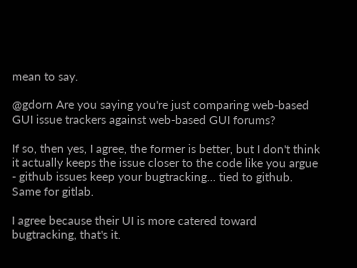mean to say.

@gdorn Are you saying you're just comparing web-based GUI issue trackers against web-based GUI forums?

If so, then yes, I agree, the former is better, but I don't think it actually keeps the issue closer to the code like you argue - github issues keep your bugtracking... tied to github. Same for gitlab.

I agree because their UI is more catered toward bugtracking, that's it.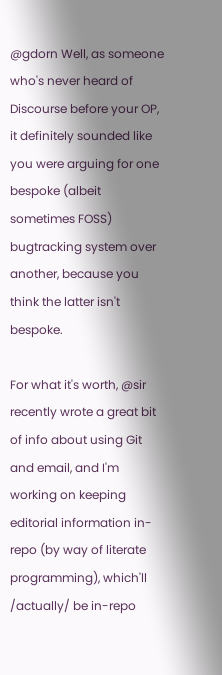@gdorn Well, as someone who's never heard of Discourse before your OP, it definitely sounded like you were arguing for one bespoke (albeit sometimes FOSS) bugtracking system over another, because you think the latter isn't bespoke.

For what it's worth, @sir recently wrote a great bit of info about using Git and email, and I'm working on keeping editorial information in-repo (by way of literate programming), which'll /actually/ be in-repo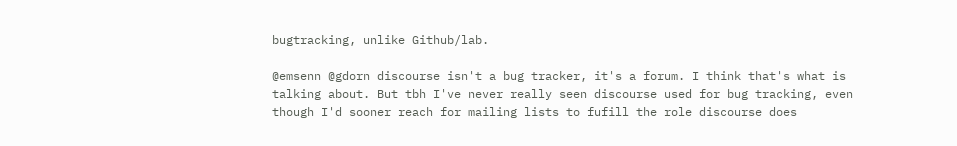bugtracking, unlike Github/lab.

@emsenn @gdorn discourse isn't a bug tracker, it's a forum. I think that's what is talking about. But tbh I've never really seen discourse used for bug tracking, even though I'd sooner reach for mailing lists to fufill the role discourse does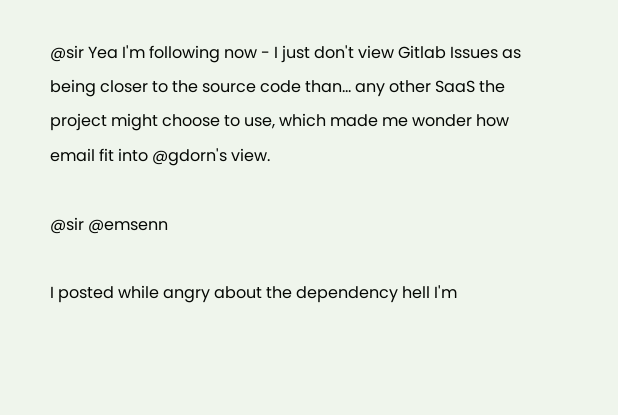@sir Yea I'm following now - I just don't view Gitlab Issues as being closer to the source code than... any other SaaS the project might choose to use, which made me wonder how email fit into @gdorn's view.

@sir @emsenn

I posted while angry about the dependency hell I'm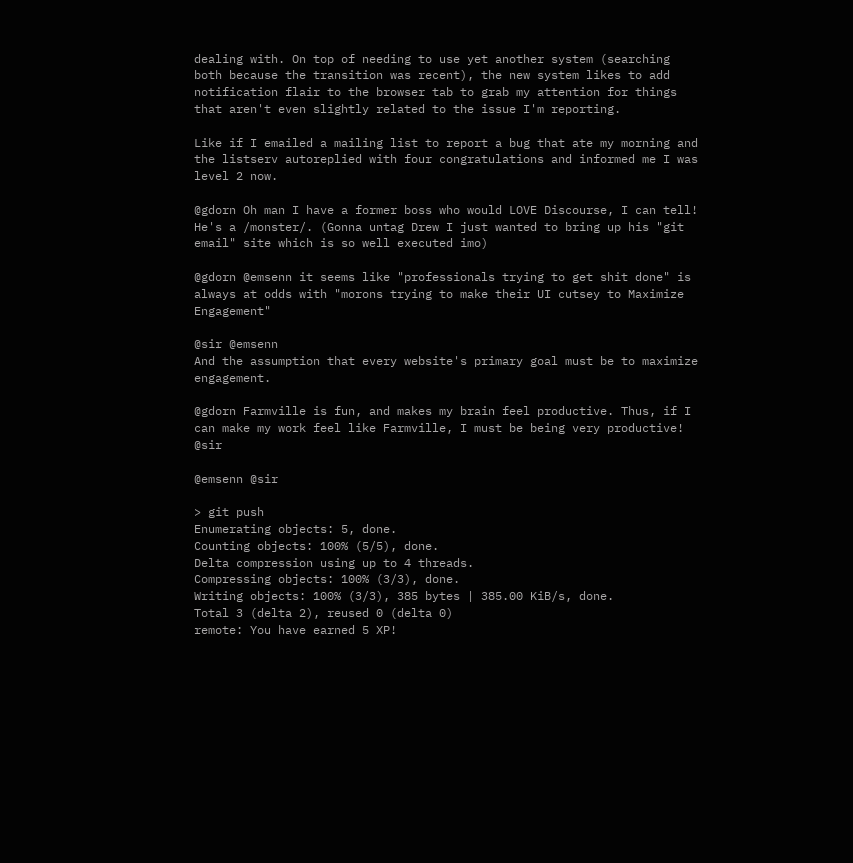dealing with. On top of needing to use yet another system (searching both because the transition was recent), the new system likes to add notification flair to the browser tab to grab my attention for things that aren't even slightly related to the issue I'm reporting.

Like if I emailed a mailing list to report a bug that ate my morning and the listserv autoreplied with four congratulations and informed me I was level 2 now.

@gdorn Oh man I have a former boss who would LOVE Discourse, I can tell! He's a /monster/. (Gonna untag Drew I just wanted to bring up his "git email" site which is so well executed imo)

@gdorn @emsenn it seems like "professionals trying to get shit done" is always at odds with "morons trying to make their UI cutsey to Maximize Engagement"

@sir @emsenn
And the assumption that every website's primary goal must be to maximize engagement.

@gdorn Farmville is fun, and makes my brain feel productive. Thus, if I can make my work feel like Farmville, I must be being very productive! @sir

@emsenn @sir

> git push
Enumerating objects: 5, done.
Counting objects: 100% (5/5), done.
Delta compression using up to 4 threads.
Compressing objects: 100% (3/3), done.
Writing objects: 100% (3/3), 385 bytes | 385.00 KiB/s, done.
Total 3 (delta 2), reused 0 (delta 0)
remote: You have earned 5 XP!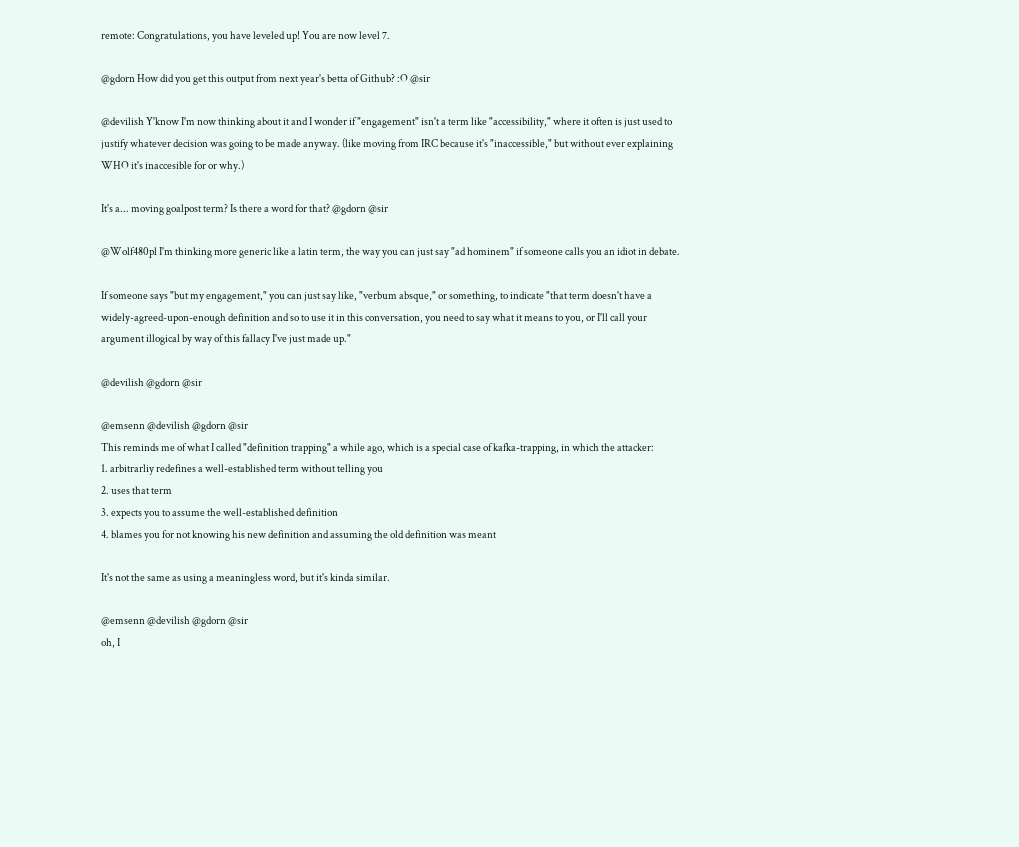remote: Congratulations, you have leveled up! You are now level 7.

@gdorn How did you get this output from next year's betta of Github? :O @sir

@devilish Y'know I'm now thinking about it and I wonder if "engagement" isn't a term like "accessibility," where it often is just used to justify whatever decision was going to be made anyway. (like moving from IRC because it's "inaccessible," but without ever explaining WHO it's inaccesible for or why.)

It's a... moving goalpost term? Is there a word for that? @gdorn @sir

@Wolf480pl I'm thinking more generic like a latin term, the way you can just say "ad hominem" if someone calls you an idiot in debate.

If someone says "but my engagement," you can just say like, "verbum absque," or something, to indicate "that term doesn't have a widely-agreed-upon-enough definition and so to use it in this conversation, you need to say what it means to you, or I'll call your argument illogical by way of this fallacy I've just made up."

@devilish @gdorn @sir

@emsenn @devilish @gdorn @sir
This reminds me of what I called "definition trapping" a while ago, which is a special case of kafka-trapping, in which the attacker:
1. arbitrarliy redefines a well-established term without telling you
2. uses that term
3. expects you to assume the well-established definition
4. blames you for not knowing his new definition and assuming the old definition was meant

It's not the same as using a meaningless word, but it's kinda similar.

@emsenn @devilish @gdorn @sir
oh, I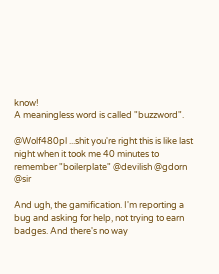know!
A meaningless word is called "buzzword".

@Wolf480pl ...shit you're right this is like last night when it took me 40 minutes to remember "boilerplate" @devilish @gdorn @sir

And ugh, the gamification. I'm reporting a bug and asking for help, not trying to earn badges. And there's no way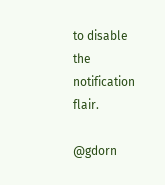to disable the notification flair.

@gdorn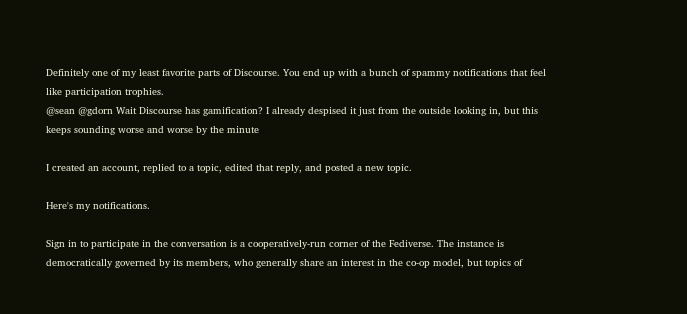Definitely one of my least favorite parts of Discourse. You end up with a bunch of spammy notifications that feel like participation trophies.
@sean @gdorn Wait Discourse has gamification? I already despised it just from the outside looking in, but this keeps sounding worse and worse by the minute

I created an account, replied to a topic, edited that reply, and posted a new topic.

Here's my notifications.

Sign in to participate in the conversation is a cooperatively-run corner of the Fediverse. The instance is democratically governed by its members, who generally share an interest in the co-op model, but topics of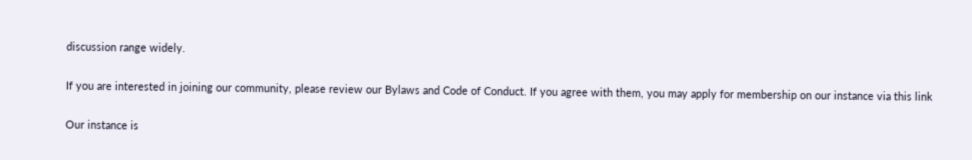discussion range widely.

If you are interested in joining our community, please review our Bylaws and Code of Conduct. If you agree with them, you may apply for membership on our instance via this link

Our instance is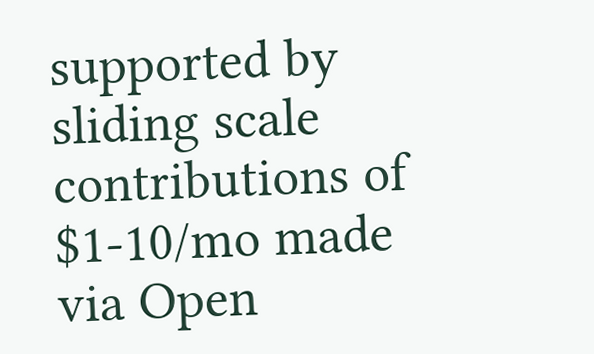supported by sliding scale contributions of $1-10/mo made via Open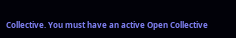Collective. You must have an active Open Collective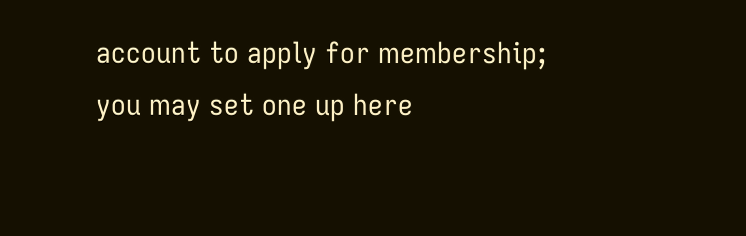account to apply for membership; you may set one up here